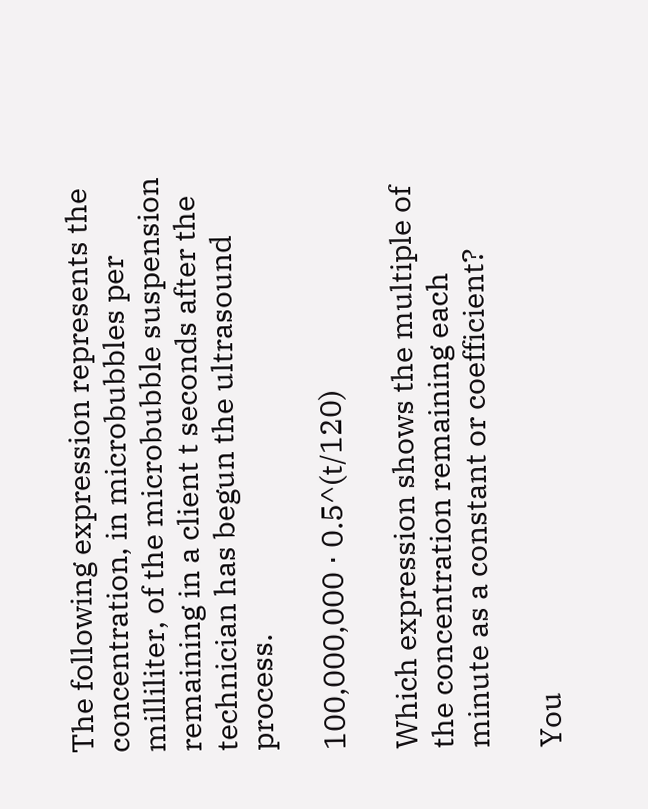The following expression represents the concentration, in microbubbles per milliliter, of the microbubble suspension remaining in a client t seconds after the technician has begun the ultrasound process.

100,000,000 ⋅ 0.5^(t/120)

Which expression shows the multiple of the concentration remaining each minute as a constant or coefficient?

You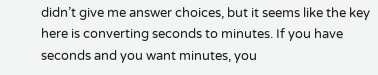didn’t give me answer choices, but it seems like the key here is converting seconds to minutes. If you have seconds and you want minutes, you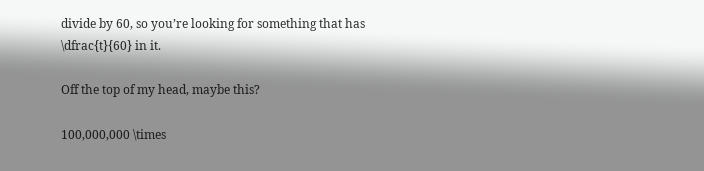divide by 60, so you’re looking for something that has \dfrac{t}{60} in it.

Off the top of my head, maybe this?

100,000,000 \times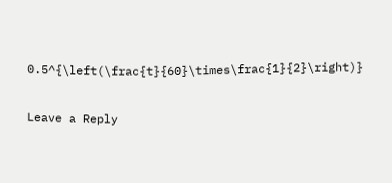0.5^{\left(\frac{t}{60}\times\frac{1}{2}\right)}

Leave a Reply